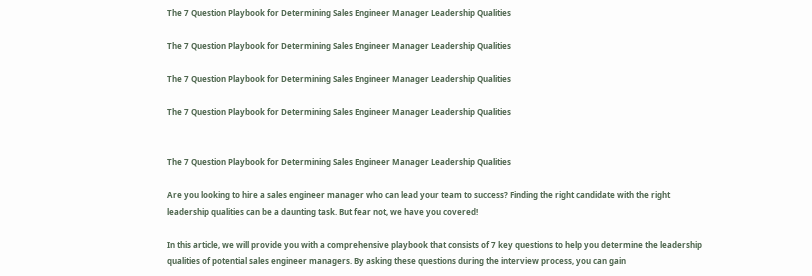The 7 Question Playbook for Determining Sales Engineer Manager Leadership Qualities

The 7 Question Playbook for Determining Sales Engineer Manager Leadership Qualities

The 7 Question Playbook for Determining Sales Engineer Manager Leadership Qualities

The 7 Question Playbook for Determining Sales Engineer Manager Leadership Qualities


The 7 Question Playbook for Determining Sales Engineer Manager Leadership Qualities

Are you looking to hire a sales engineer manager who can lead your team to success? Finding the right candidate with the right leadership qualities can be a daunting task. But fear not, we have you covered!

In this article, we will provide you with a comprehensive playbook that consists of 7 key questions to help you determine the leadership qualities of potential sales engineer managers. By asking these questions during the interview process, you can gain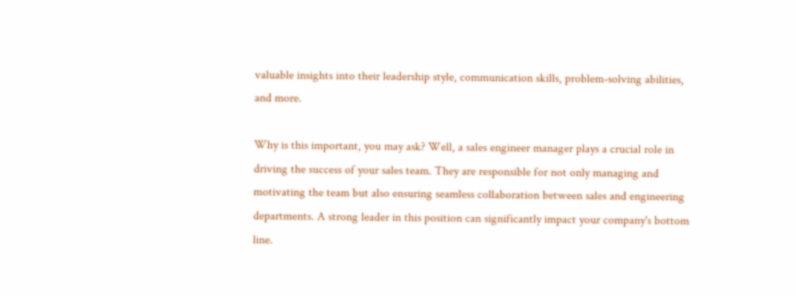valuable insights into their leadership style, communication skills, problem-solving abilities, and more.

Why is this important, you may ask? Well, a sales engineer manager plays a crucial role in driving the success of your sales team. They are responsible for not only managing and motivating the team but also ensuring seamless collaboration between sales and engineering departments. A strong leader in this position can significantly impact your company's bottom line.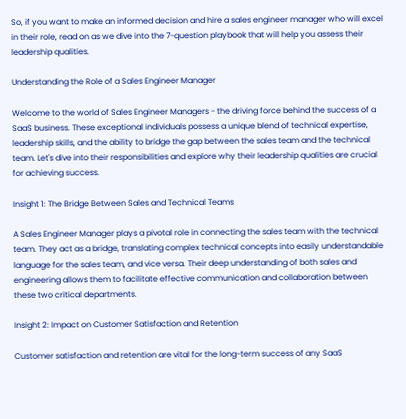So, if you want to make an informed decision and hire a sales engineer manager who will excel in their role, read on as we dive into the 7-question playbook that will help you assess their leadership qualities.

Understanding the Role of a Sales Engineer Manager

Welcome to the world of Sales Engineer Managers - the driving force behind the success of a SaaS business. These exceptional individuals possess a unique blend of technical expertise, leadership skills, and the ability to bridge the gap between the sales team and the technical team. Let's dive into their responsibilities and explore why their leadership qualities are crucial for achieving success.

Insight 1: The Bridge Between Sales and Technical Teams

A Sales Engineer Manager plays a pivotal role in connecting the sales team with the technical team. They act as a bridge, translating complex technical concepts into easily understandable language for the sales team, and vice versa. Their deep understanding of both sales and engineering allows them to facilitate effective communication and collaboration between these two critical departments.

Insight 2: Impact on Customer Satisfaction and Retention

Customer satisfaction and retention are vital for the long-term success of any SaaS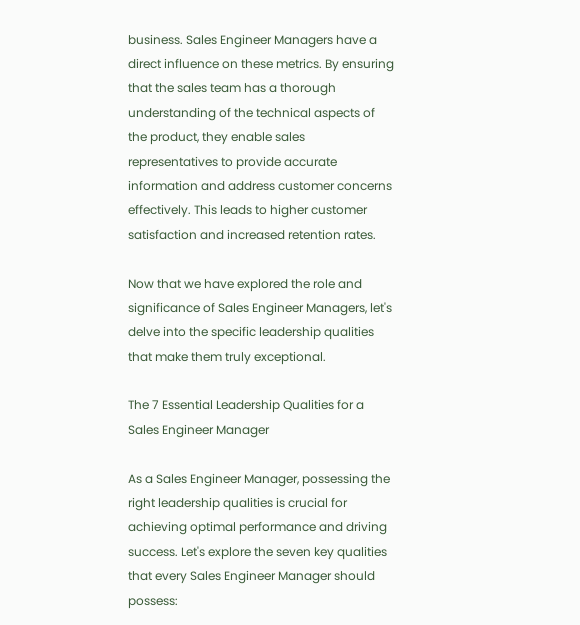business. Sales Engineer Managers have a direct influence on these metrics. By ensuring that the sales team has a thorough understanding of the technical aspects of the product, they enable sales representatives to provide accurate information and address customer concerns effectively. This leads to higher customer satisfaction and increased retention rates.

Now that we have explored the role and significance of Sales Engineer Managers, let's delve into the specific leadership qualities that make them truly exceptional.

The 7 Essential Leadership Qualities for a Sales Engineer Manager

As a Sales Engineer Manager, possessing the right leadership qualities is crucial for achieving optimal performance and driving success. Let's explore the seven key qualities that every Sales Engineer Manager should possess: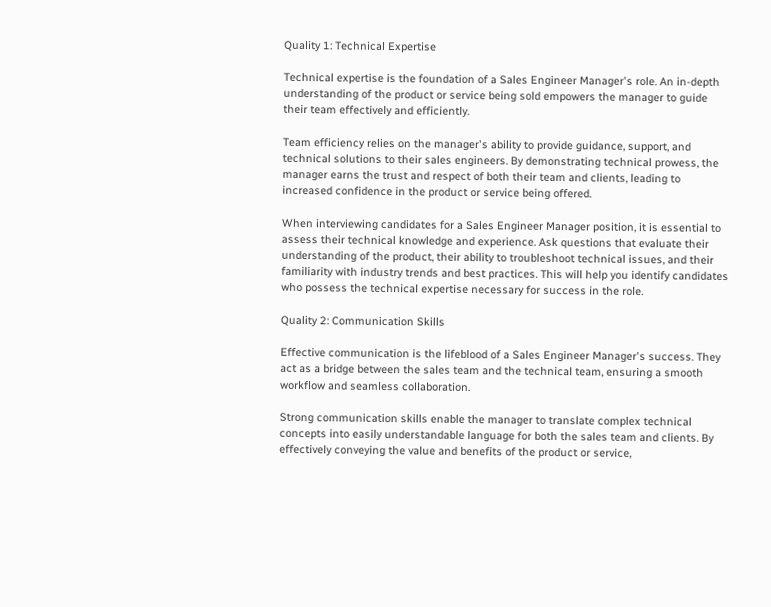Quality 1: Technical Expertise

Technical expertise is the foundation of a Sales Engineer Manager's role. An in-depth understanding of the product or service being sold empowers the manager to guide their team effectively and efficiently.

Team efficiency relies on the manager's ability to provide guidance, support, and technical solutions to their sales engineers. By demonstrating technical prowess, the manager earns the trust and respect of both their team and clients, leading to increased confidence in the product or service being offered.

When interviewing candidates for a Sales Engineer Manager position, it is essential to assess their technical knowledge and experience. Ask questions that evaluate their understanding of the product, their ability to troubleshoot technical issues, and their familiarity with industry trends and best practices. This will help you identify candidates who possess the technical expertise necessary for success in the role.

Quality 2: Communication Skills

Effective communication is the lifeblood of a Sales Engineer Manager's success. They act as a bridge between the sales team and the technical team, ensuring a smooth workflow and seamless collaboration.

Strong communication skills enable the manager to translate complex technical concepts into easily understandable language for both the sales team and clients. By effectively conveying the value and benefits of the product or service,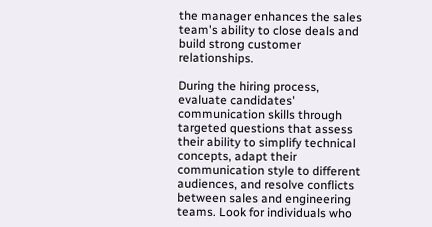the manager enhances the sales team's ability to close deals and build strong customer relationships.

During the hiring process, evaluate candidates' communication skills through targeted questions that assess their ability to simplify technical concepts, adapt their communication style to different audiences, and resolve conflicts between sales and engineering teams. Look for individuals who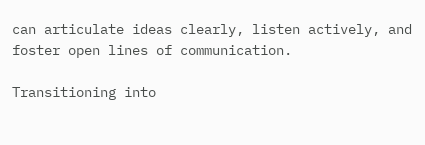can articulate ideas clearly, listen actively, and foster open lines of communication.

Transitioning into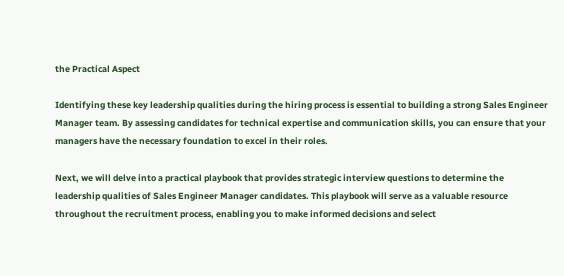the Practical Aspect

Identifying these key leadership qualities during the hiring process is essential to building a strong Sales Engineer Manager team. By assessing candidates for technical expertise and communication skills, you can ensure that your managers have the necessary foundation to excel in their roles.

Next, we will delve into a practical playbook that provides strategic interview questions to determine the leadership qualities of Sales Engineer Manager candidates. This playbook will serve as a valuable resource throughout the recruitment process, enabling you to make informed decisions and select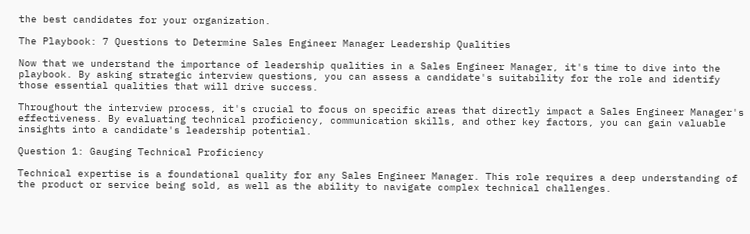the best candidates for your organization.

The Playbook: 7 Questions to Determine Sales Engineer Manager Leadership Qualities

Now that we understand the importance of leadership qualities in a Sales Engineer Manager, it's time to dive into the playbook. By asking strategic interview questions, you can assess a candidate's suitability for the role and identify those essential qualities that will drive success.

Throughout the interview process, it's crucial to focus on specific areas that directly impact a Sales Engineer Manager's effectiveness. By evaluating technical proficiency, communication skills, and other key factors, you can gain valuable insights into a candidate's leadership potential.

Question 1: Gauging Technical Proficiency

Technical expertise is a foundational quality for any Sales Engineer Manager. This role requires a deep understanding of the product or service being sold, as well as the ability to navigate complex technical challenges.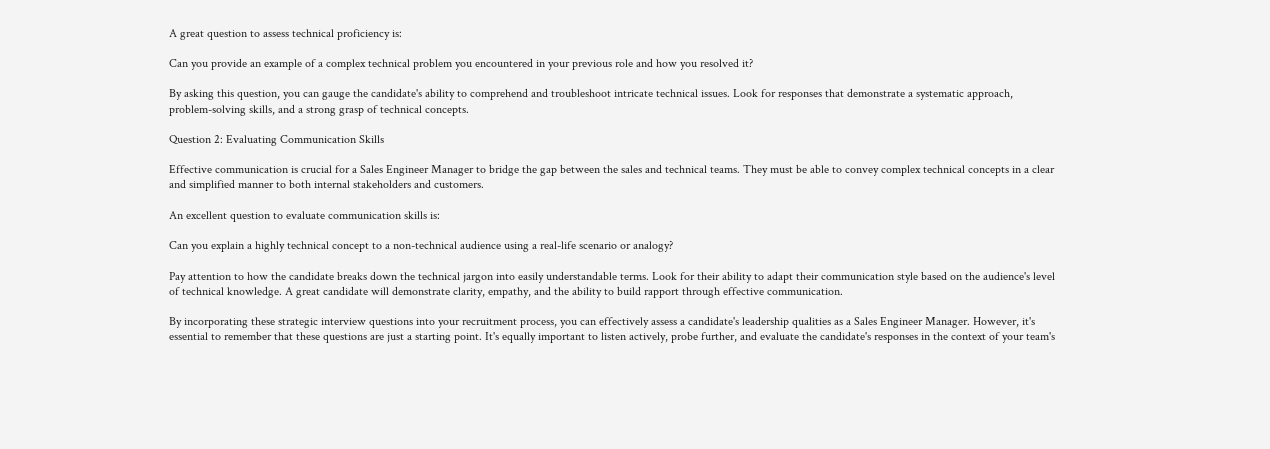A great question to assess technical proficiency is:

Can you provide an example of a complex technical problem you encountered in your previous role and how you resolved it?

By asking this question, you can gauge the candidate's ability to comprehend and troubleshoot intricate technical issues. Look for responses that demonstrate a systematic approach, problem-solving skills, and a strong grasp of technical concepts.

Question 2: Evaluating Communication Skills

Effective communication is crucial for a Sales Engineer Manager to bridge the gap between the sales and technical teams. They must be able to convey complex technical concepts in a clear and simplified manner to both internal stakeholders and customers.

An excellent question to evaluate communication skills is:

Can you explain a highly technical concept to a non-technical audience using a real-life scenario or analogy?

Pay attention to how the candidate breaks down the technical jargon into easily understandable terms. Look for their ability to adapt their communication style based on the audience's level of technical knowledge. A great candidate will demonstrate clarity, empathy, and the ability to build rapport through effective communication.

By incorporating these strategic interview questions into your recruitment process, you can effectively assess a candidate's leadership qualities as a Sales Engineer Manager. However, it's essential to remember that these questions are just a starting point. It's equally important to listen actively, probe further, and evaluate the candidate's responses in the context of your team's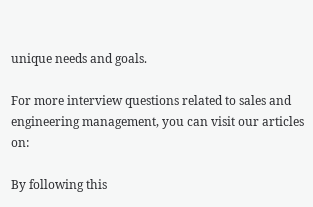unique needs and goals.

For more interview questions related to sales and engineering management, you can visit our articles on:

By following this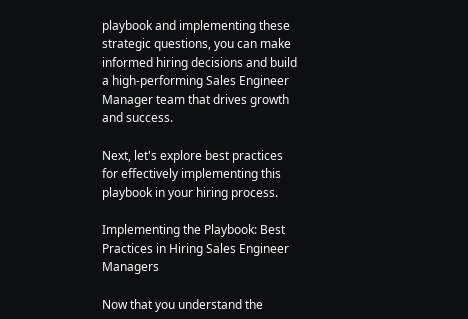playbook and implementing these strategic questions, you can make informed hiring decisions and build a high-performing Sales Engineer Manager team that drives growth and success.

Next, let's explore best practices for effectively implementing this playbook in your hiring process.

Implementing the Playbook: Best Practices in Hiring Sales Engineer Managers

Now that you understand the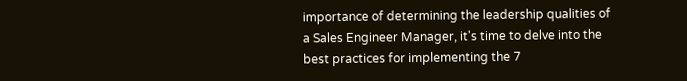importance of determining the leadership qualities of a Sales Engineer Manager, it's time to delve into the best practices for implementing the 7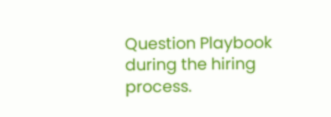Question Playbook during the hiring process.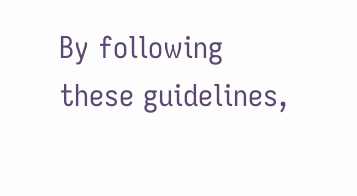By following these guidelines,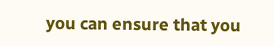you can ensure that you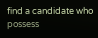find a candidate who possess